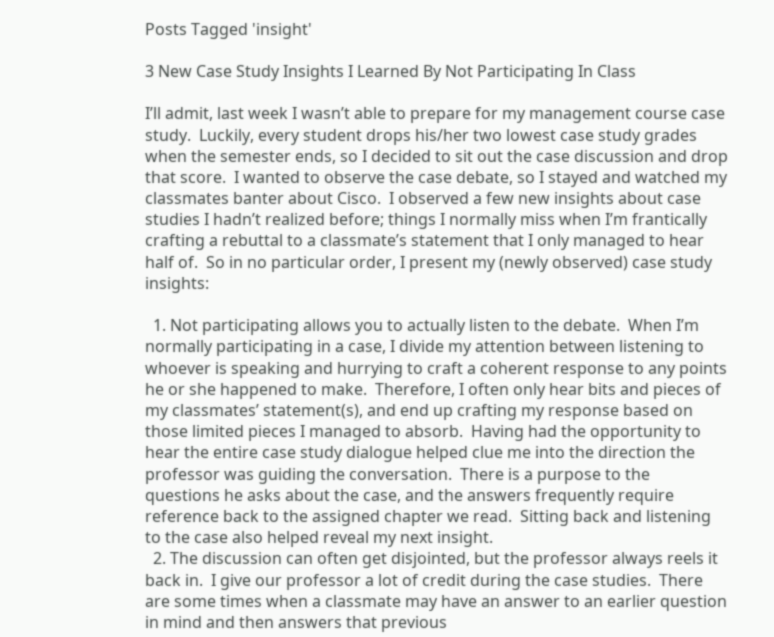Posts Tagged 'insight'

3 New Case Study Insights I Learned By Not Participating In Class

I’ll admit, last week I wasn’t able to prepare for my management course case study.  Luckily, every student drops his/her two lowest case study grades when the semester ends, so I decided to sit out the case discussion and drop that score.  I wanted to observe the case debate, so I stayed and watched my classmates banter about Cisco.  I observed a few new insights about case studies I hadn’t realized before; things I normally miss when I’m frantically crafting a rebuttal to a classmate’s statement that I only managed to hear half of.  So in no particular order, I present my (newly observed) case study insights:

  1. Not participating allows you to actually listen to the debate.  When I’m normally participating in a case, I divide my attention between listening to whoever is speaking and hurrying to craft a coherent response to any points he or she happened to make.  Therefore, I often only hear bits and pieces of my classmates’ statement(s), and end up crafting my response based on those limited pieces I managed to absorb.  Having had the opportunity to hear the entire case study dialogue helped clue me into the direction the professor was guiding the conversation.  There is a purpose to the questions he asks about the case, and the answers frequently require reference back to the assigned chapter we read.  Sitting back and listening to the case also helped reveal my next insight.
  2. The discussion can often get disjointed, but the professor always reels it back in.  I give our professor a lot of credit during the case studies.  There are some times when a classmate may have an answer to an earlier question in mind and then answers that previous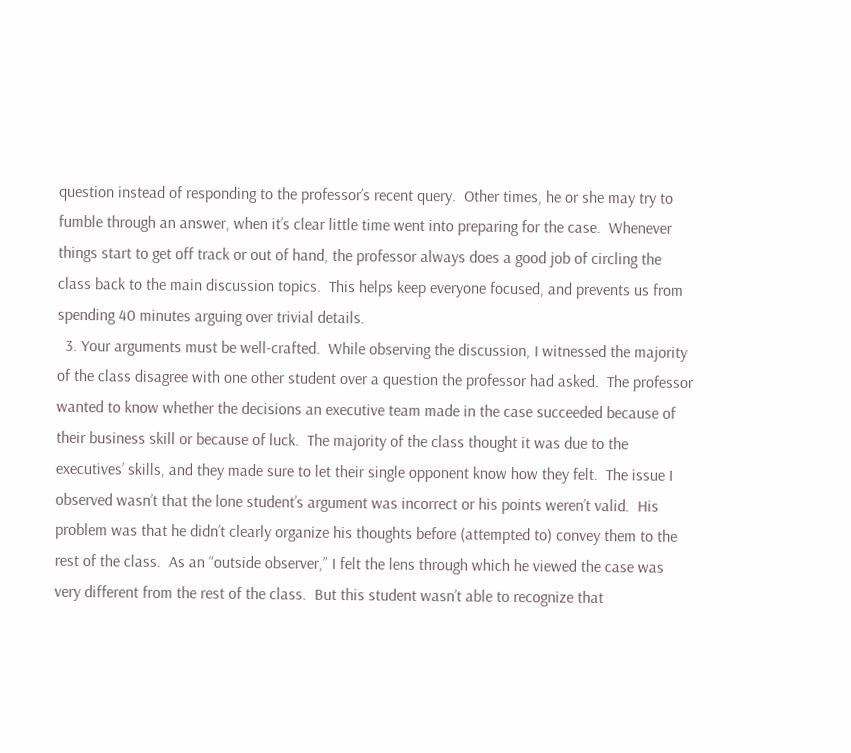question instead of responding to the professor’s recent query.  Other times, he or she may try to fumble through an answer, when it’s clear little time went into preparing for the case.  Whenever things start to get off track or out of hand, the professor always does a good job of circling the class back to the main discussion topics.  This helps keep everyone focused, and prevents us from spending 40 minutes arguing over trivial details.
  3. Your arguments must be well-crafted.  While observing the discussion, I witnessed the majority of the class disagree with one other student over a question the professor had asked.  The professor wanted to know whether the decisions an executive team made in the case succeeded because of their business skill or because of luck.  The majority of the class thought it was due to the executives’ skills, and they made sure to let their single opponent know how they felt.  The issue I observed wasn’t that the lone student’s argument was incorrect or his points weren’t valid.  His problem was that he didn’t clearly organize his thoughts before (attempted to) convey them to the rest of the class.  As an “outside observer,” I felt the lens through which he viewed the case was very different from the rest of the class.  But this student wasn’t able to recognize that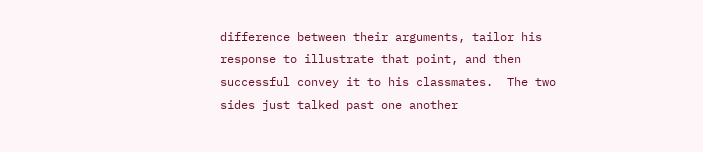difference between their arguments, tailor his response to illustrate that point, and then successful convey it to his classmates.  The two sides just talked past one another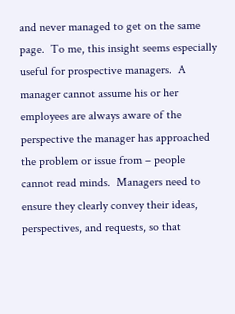and never managed to get on the same page.  To me, this insight seems especially useful for prospective managers.  A manager cannot assume his or her employees are always aware of the perspective the manager has approached the problem or issue from – people cannot read minds.  Managers need to ensure they clearly convey their ideas, perspectives, and requests, so that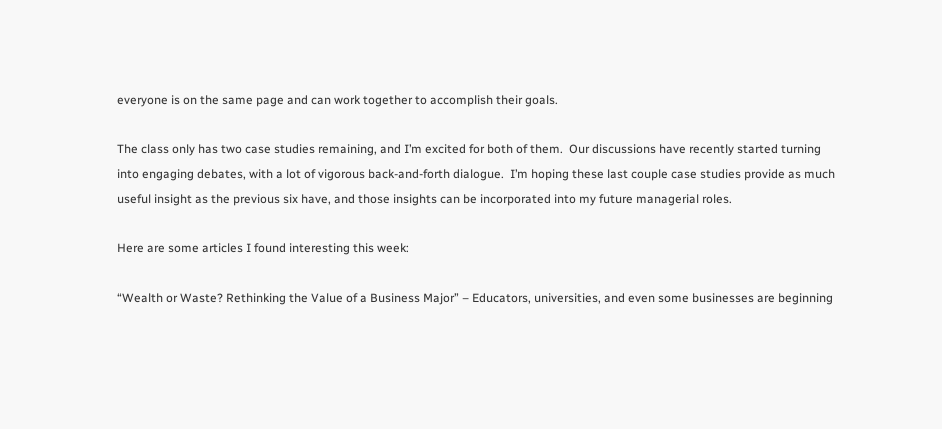everyone is on the same page and can work together to accomplish their goals.

The class only has two case studies remaining, and I’m excited for both of them.  Our discussions have recently started turning into engaging debates, with a lot of vigorous back-and-forth dialogue.  I’m hoping these last couple case studies provide as much useful insight as the previous six have, and those insights can be incorporated into my future managerial roles.

Here are some articles I found interesting this week:

“Wealth or Waste? Rethinking the Value of a Business Major” – Educators, universities, and even some businesses are beginning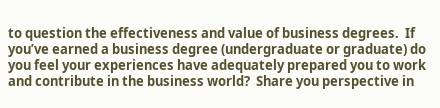to question the effectiveness and value of business degrees.  If you’ve earned a business degree (undergraduate or graduate) do you feel your experiences have adequately prepared you to work and contribute in the business world?  Share you perspective in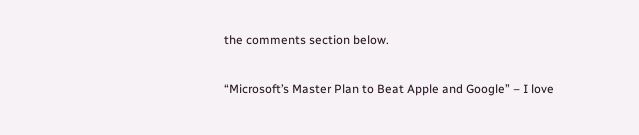the comments section below.

“Microsoft’s Master Plan to Beat Apple and Google” – I love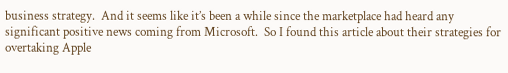business strategy.  And it seems like it’s been a while since the marketplace had heard any significant positive news coming from Microsoft.  So I found this article about their strategies for overtaking Apple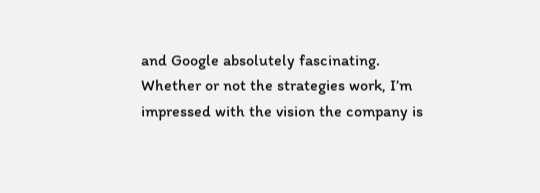and Google absolutely fascinating.  Whether or not the strategies work, I’m impressed with the vision the company is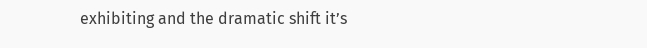exhibiting and the dramatic shift it’s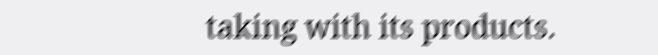taking with its products.